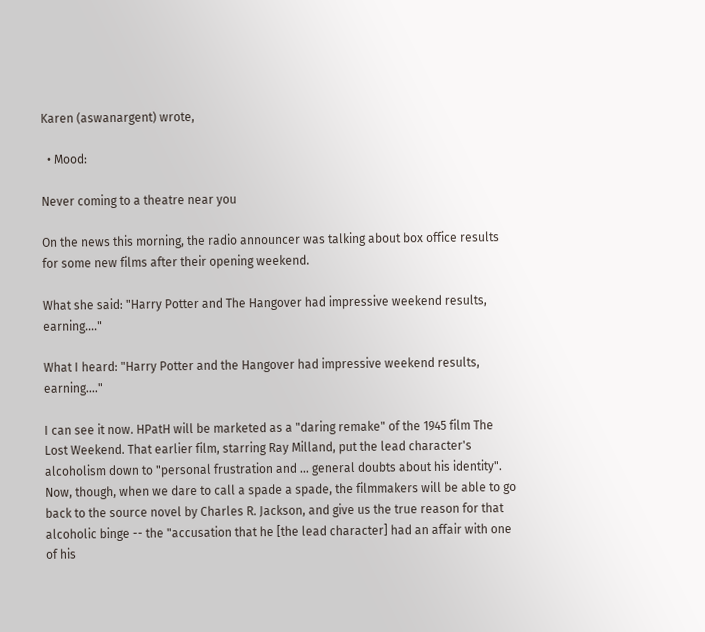Karen (aswanargent) wrote,

  • Mood:

Never coming to a theatre near you

On the news this morning, the radio announcer was talking about box office results for some new films after their opening weekend.

What she said: "Harry Potter and The Hangover had impressive weekend results, earning...."

What I heard: "Harry Potter and the Hangover had impressive weekend results, earning...."

I can see it now. HPatH will be marketed as a "daring remake" of the 1945 film The Lost Weekend. That earlier film, starring Ray Milland, put the lead character's alcoholism down to "personal frustration and ... general doubts about his identity". Now, though, when we dare to call a spade a spade, the filmmakers will be able to go back to the source novel by Charles R. Jackson, and give us the true reason for that alcoholic binge -- the "accusation that he [the lead character] had an affair with one of his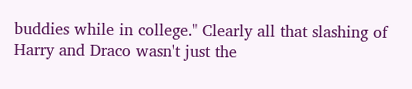buddies while in college." Clearly all that slashing of Harry and Draco wasn't just the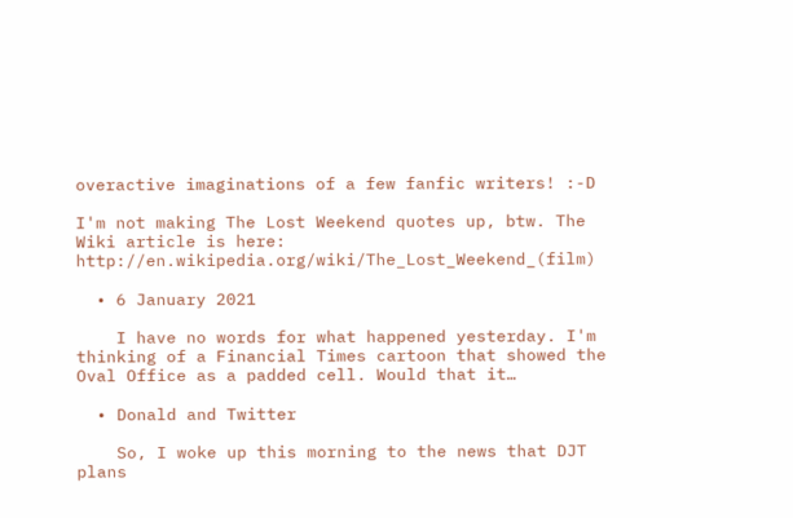overactive imaginations of a few fanfic writers! :-D

I'm not making The Lost Weekend quotes up, btw. The Wiki article is here: http://en.wikipedia.org/wiki/The_Lost_Weekend_(film)

  • 6 January 2021

    I have no words for what happened yesterday. I'm thinking of a Financial Times cartoon that showed the Oval Office as a padded cell. Would that it…

  • Donald and Twitter

    So, I woke up this morning to the news that DJT plans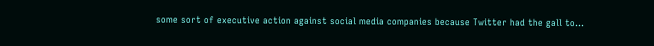some sort of executive action against social media companies because Twitter had the gall to…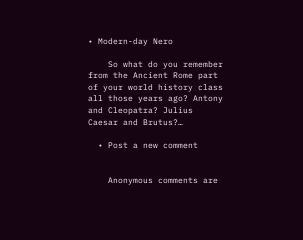• Modern-day Nero

    So what do you remember from the Ancient Rome part of your world history class all those years ago? Antony and Cleopatra? Julius Caesar and Brutus?…

  • Post a new comment


    Anonymous comments are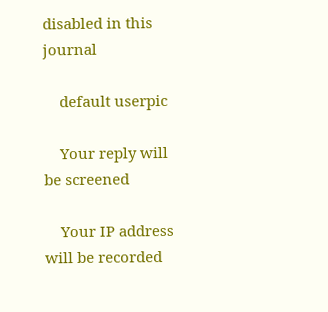disabled in this journal

    default userpic

    Your reply will be screened

    Your IP address will be recorded